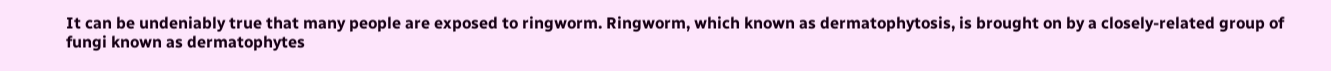It can be undeniably true that many people are exposed to ringworm. Ringworm, which known as dermatophytosis, is brought on by a closely-related group of fungi known as dermatophytes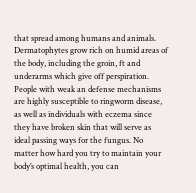that spread among humans and animals. Dermatophytes grow rich on humid areas of the body, including the groin, ft and underarms which give off perspiration. People with weak an defense mechanisms are highly susceptible to ringworm disease, as well as individuals with eczema since they have broken skin that will serve as ideal passing ways for the fungus. No matter how hard you try to maintain your body’s optimal health, you can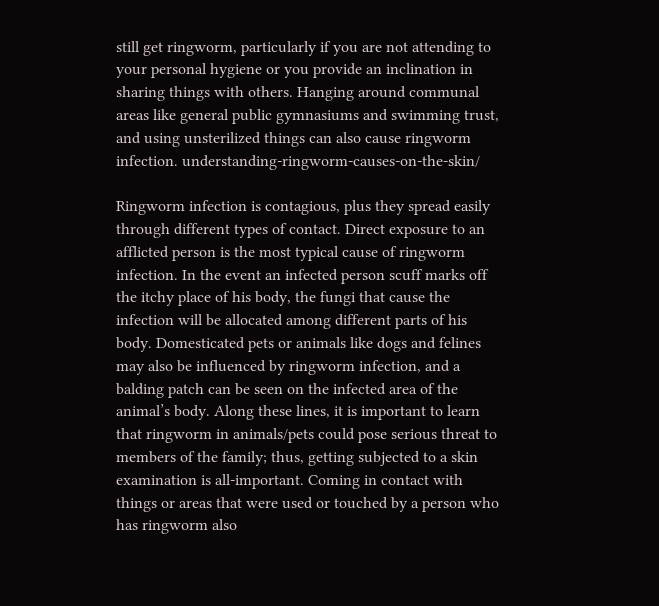still get ringworm, particularly if you are not attending to your personal hygiene or you provide an inclination in sharing things with others. Hanging around communal areas like general public gymnasiums and swimming trust, and using unsterilized things can also cause ringworm infection. understanding-ringworm-causes-on-the-skin/

Ringworm infection is contagious, plus they spread easily through different types of contact. Direct exposure to an afflicted person is the most typical cause of ringworm infection. In the event an infected person scuff marks off the itchy place of his body, the fungi that cause the infection will be allocated among different parts of his body. Domesticated pets or animals like dogs and felines may also be influenced by ringworm infection, and a balding patch can be seen on the infected area of the animal’s body. Along these lines, it is important to learn that ringworm in animals/pets could pose serious threat to members of the family; thus, getting subjected to a skin examination is all-important. Coming in contact with things or areas that were used or touched by a person who has ringworm also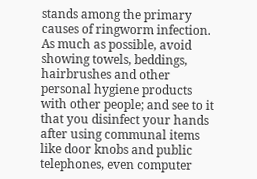stands among the primary causes of ringworm infection. As much as possible, avoid showing towels, beddings, hairbrushes and other personal hygiene products with other people; and see to it that you disinfect your hands after using communal items like door knobs and public telephones, even computer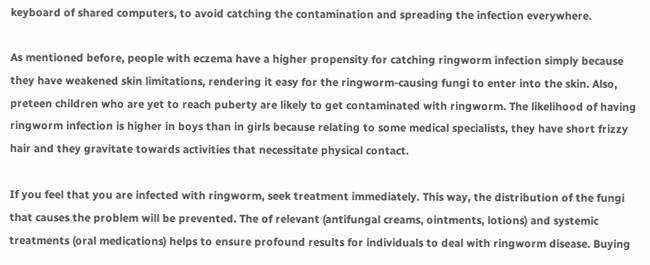keyboard of shared computers, to avoid catching the contamination and spreading the infection everywhere.

As mentioned before, people with eczema have a higher propensity for catching ringworm infection simply because they have weakened skin limitations, rendering it easy for the ringworm-causing fungi to enter into the skin. Also, preteen children who are yet to reach puberty are likely to get contaminated with ringworm. The likelihood of having ringworm infection is higher in boys than in girls because relating to some medical specialists, they have short frizzy hair and they gravitate towards activities that necessitate physical contact.

If you feel that you are infected with ringworm, seek treatment immediately. This way, the distribution of the fungi that causes the problem will be prevented. The of relevant (antifungal creams, ointments, lotions) and systemic treatments (oral medications) helps to ensure profound results for individuals to deal with ringworm disease. Buying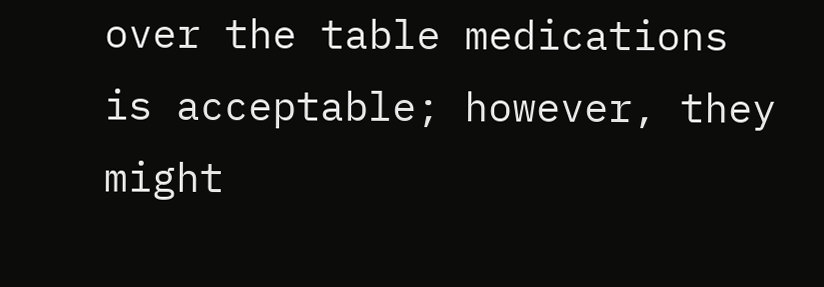over the table medications is acceptable; however, they might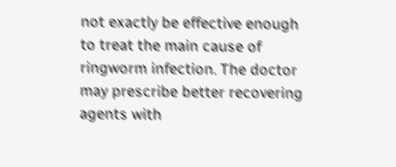not exactly be effective enough to treat the main cause of ringworm infection. The doctor may prescribe better recovering agents with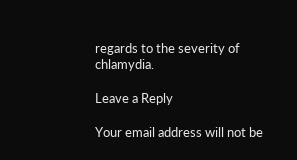regards to the severity of chlamydia.

Leave a Reply

Your email address will not be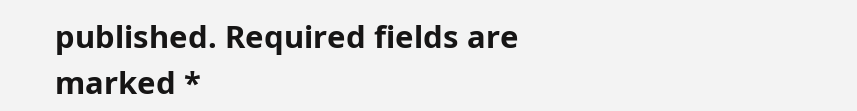published. Required fields are marked *